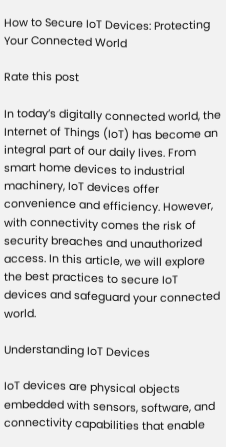How to Secure IoT Devices: Protecting Your Connected World

Rate this post

In today’s digitally connected world, the Internet of Things (IoT) has become an integral part of our daily lives. From smart home devices to industrial machinery, IoT devices offer convenience and efficiency. However, with connectivity comes the risk of security breaches and unauthorized access. In this article, we will explore the best practices to secure IoT devices and safeguard your connected world.

Understanding IoT Devices

IoT devices are physical objects embedded with sensors, software, and connectivity capabilities that enable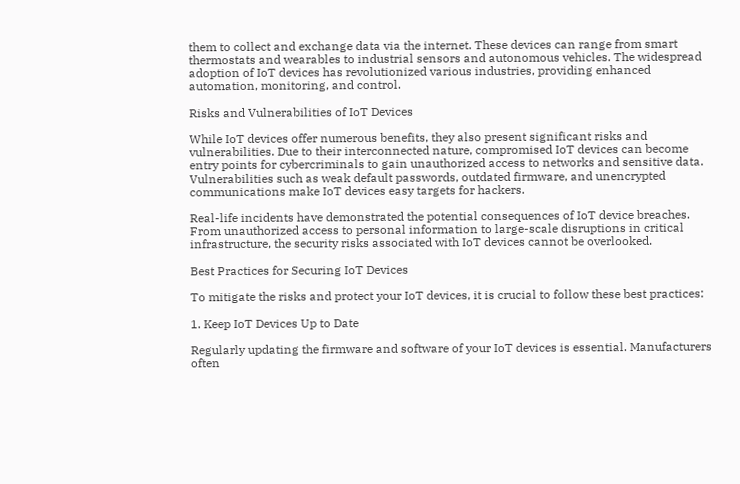them to collect and exchange data via the internet. These devices can range from smart thermostats and wearables to industrial sensors and autonomous vehicles. The widespread adoption of IoT devices has revolutionized various industries, providing enhanced automation, monitoring, and control.

Risks and Vulnerabilities of IoT Devices

While IoT devices offer numerous benefits, they also present significant risks and vulnerabilities. Due to their interconnected nature, compromised IoT devices can become entry points for cybercriminals to gain unauthorized access to networks and sensitive data. Vulnerabilities such as weak default passwords, outdated firmware, and unencrypted communications make IoT devices easy targets for hackers.

Real-life incidents have demonstrated the potential consequences of IoT device breaches. From unauthorized access to personal information to large-scale disruptions in critical infrastructure, the security risks associated with IoT devices cannot be overlooked.

Best Practices for Securing IoT Devices

To mitigate the risks and protect your IoT devices, it is crucial to follow these best practices:

1. Keep IoT Devices Up to Date

Regularly updating the firmware and software of your IoT devices is essential. Manufacturers often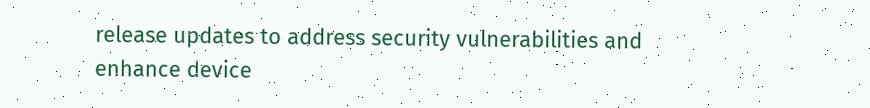release updates to address security vulnerabilities and enhance device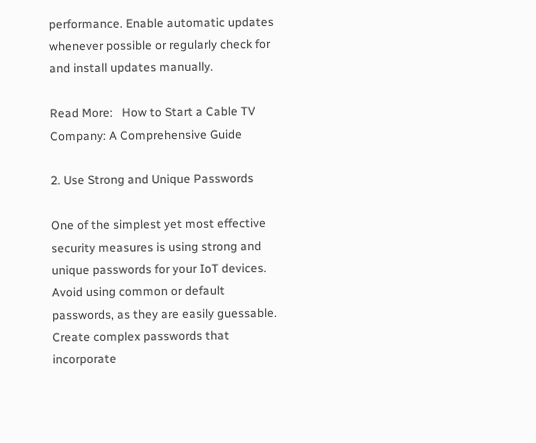performance. Enable automatic updates whenever possible or regularly check for and install updates manually.

Read More:   How to Start a Cable TV Company: A Comprehensive Guide

2. Use Strong and Unique Passwords

One of the simplest yet most effective security measures is using strong and unique passwords for your IoT devices. Avoid using common or default passwords, as they are easily guessable. Create complex passwords that incorporate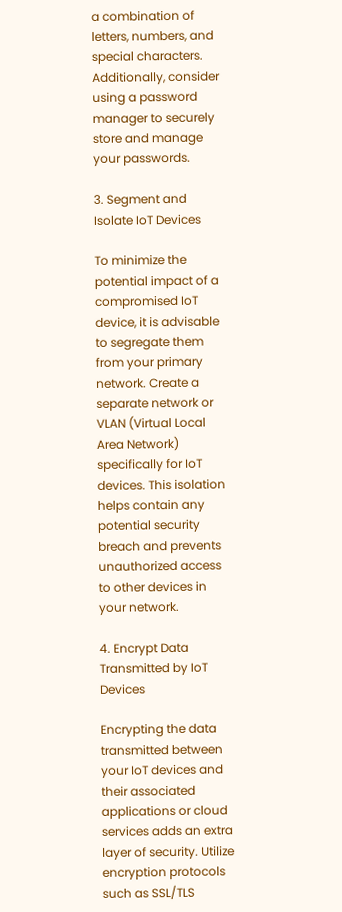a combination of letters, numbers, and special characters. Additionally, consider using a password manager to securely store and manage your passwords.

3. Segment and Isolate IoT Devices

To minimize the potential impact of a compromised IoT device, it is advisable to segregate them from your primary network. Create a separate network or VLAN (Virtual Local Area Network) specifically for IoT devices. This isolation helps contain any potential security breach and prevents unauthorized access to other devices in your network.

4. Encrypt Data Transmitted by IoT Devices

Encrypting the data transmitted between your IoT devices and their associated applications or cloud services adds an extra layer of security. Utilize encryption protocols such as SSL/TLS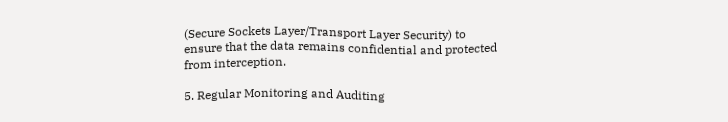(Secure Sockets Layer/Transport Layer Security) to ensure that the data remains confidential and protected from interception.

5. Regular Monitoring and Auditing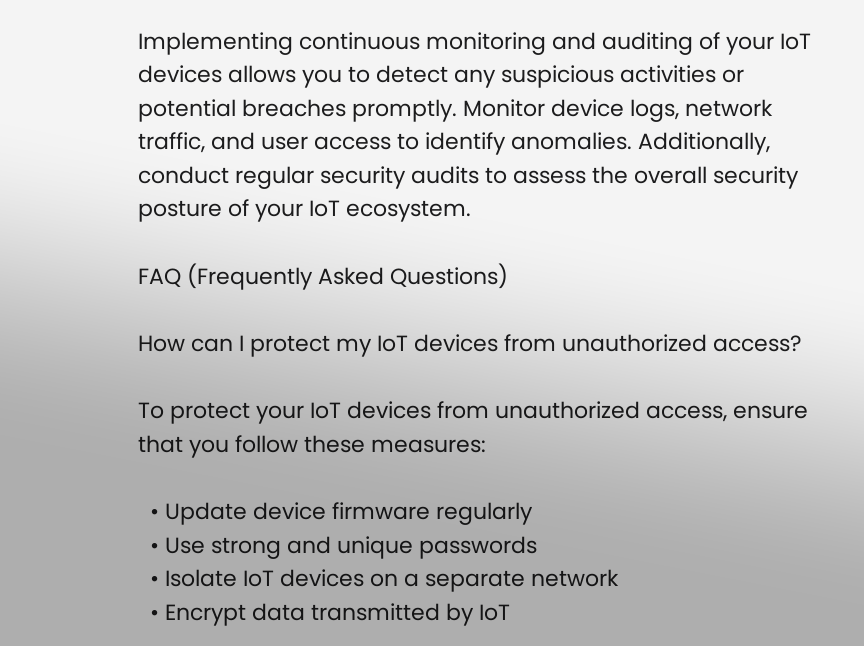Implementing continuous monitoring and auditing of your IoT devices allows you to detect any suspicious activities or potential breaches promptly. Monitor device logs, network traffic, and user access to identify anomalies. Additionally, conduct regular security audits to assess the overall security posture of your IoT ecosystem.

FAQ (Frequently Asked Questions)

How can I protect my IoT devices from unauthorized access?

To protect your IoT devices from unauthorized access, ensure that you follow these measures:

  • Update device firmware regularly
  • Use strong and unique passwords
  • Isolate IoT devices on a separate network
  • Encrypt data transmitted by IoT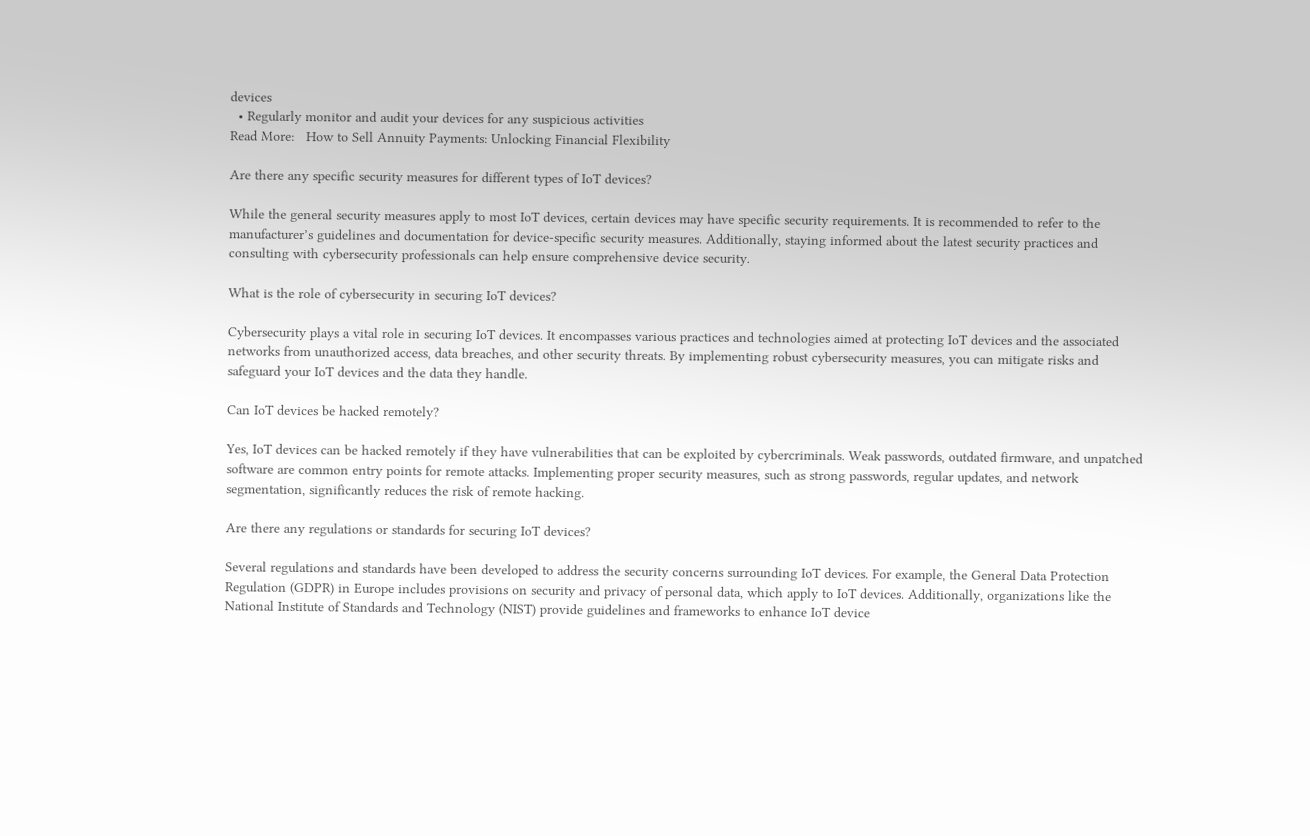devices
  • Regularly monitor and audit your devices for any suspicious activities
Read More:   How to Sell Annuity Payments: Unlocking Financial Flexibility

Are there any specific security measures for different types of IoT devices?

While the general security measures apply to most IoT devices, certain devices may have specific security requirements. It is recommended to refer to the manufacturer’s guidelines and documentation for device-specific security measures. Additionally, staying informed about the latest security practices and consulting with cybersecurity professionals can help ensure comprehensive device security.

What is the role of cybersecurity in securing IoT devices?

Cybersecurity plays a vital role in securing IoT devices. It encompasses various practices and technologies aimed at protecting IoT devices and the associated networks from unauthorized access, data breaches, and other security threats. By implementing robust cybersecurity measures, you can mitigate risks and safeguard your IoT devices and the data they handle.

Can IoT devices be hacked remotely?

Yes, IoT devices can be hacked remotely if they have vulnerabilities that can be exploited by cybercriminals. Weak passwords, outdated firmware, and unpatched software are common entry points for remote attacks. Implementing proper security measures, such as strong passwords, regular updates, and network segmentation, significantly reduces the risk of remote hacking.

Are there any regulations or standards for securing IoT devices?

Several regulations and standards have been developed to address the security concerns surrounding IoT devices. For example, the General Data Protection Regulation (GDPR) in Europe includes provisions on security and privacy of personal data, which apply to IoT devices. Additionally, organizations like the National Institute of Standards and Technology (NIST) provide guidelines and frameworks to enhance IoT device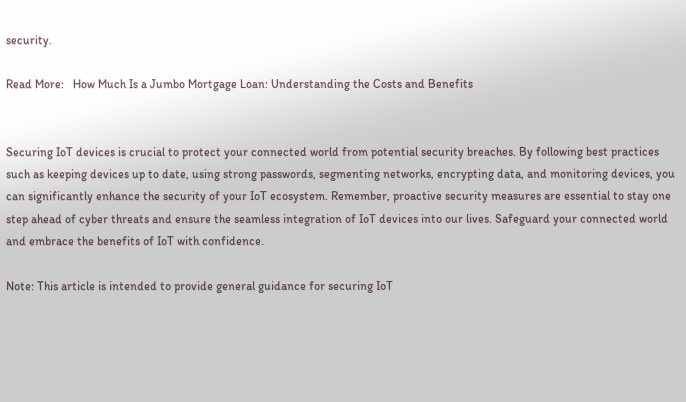security.

Read More:   How Much Is a Jumbo Mortgage Loan: Understanding the Costs and Benefits


Securing IoT devices is crucial to protect your connected world from potential security breaches. By following best practices such as keeping devices up to date, using strong passwords, segmenting networks, encrypting data, and monitoring devices, you can significantly enhance the security of your IoT ecosystem. Remember, proactive security measures are essential to stay one step ahead of cyber threats and ensure the seamless integration of IoT devices into our lives. Safeguard your connected world and embrace the benefits of IoT with confidence.

Note: This article is intended to provide general guidance for securing IoT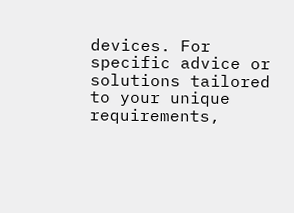devices. For specific advice or solutions tailored to your unique requirements,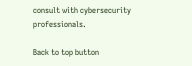consult with cybersecurity professionals.

Back to top button